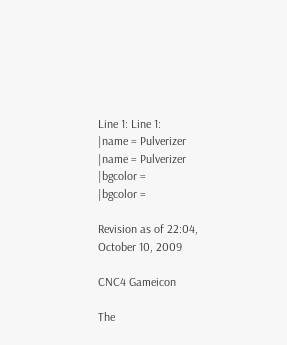Line 1: Line 1:
|name = Pulverizer
|name = Pulverizer
|bgcolor =
|bgcolor =

Revision as of 22:04, October 10, 2009

CNC4 Gameicon

The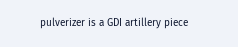pulverizer is a GDI artillery piece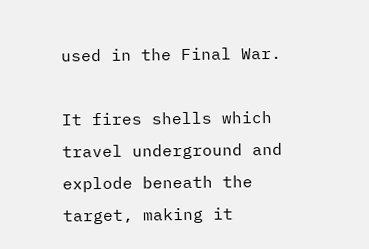used in the Final War.

It fires shells which travel underground and explode beneath the target, making it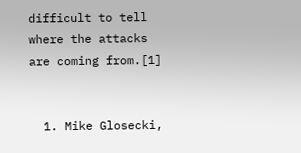difficult to tell where the attacks are coming from.[1]


  1. Mike Glosecki,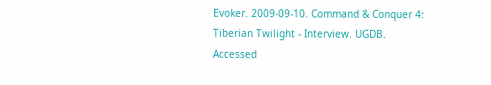Evoker. 2009-09-10. Command & Conquer 4: Tiberian Twilight - Interview. UGDB. Accessed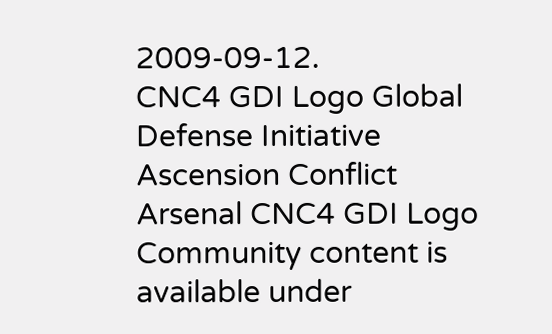2009-09-12.
CNC4 GDI Logo Global Defense Initiative Ascension Conflict Arsenal CNC4 GDI Logo
Community content is available under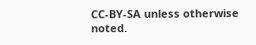CC-BY-SA unless otherwise noted.